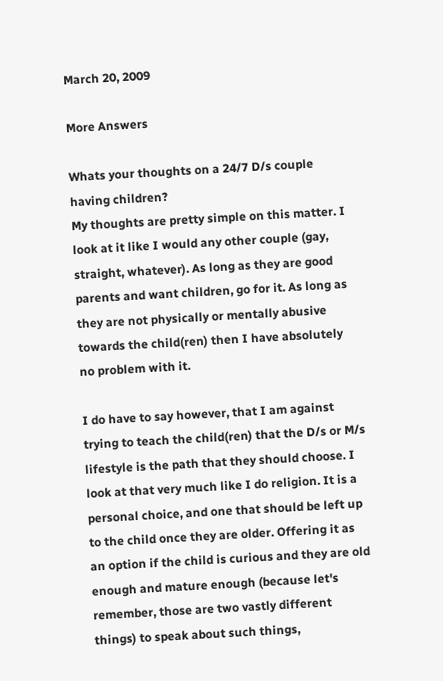March 20, 2009

More Answers

Whats your thoughts on a 24/7 D/s couple having children?
My thoughts are pretty simple on this matter. I look at it like I would any other couple (gay, straight, whatever). As long as they are good parents and want children, go for it. As long as they are not physically or mentally abusive towards the child(ren) then I have absolutely no problem with it.

I do have to say however, that I am against trying to teach the child(ren) that the D/s or M/s lifestyle is the path that they should choose. I look at that very much like I do religion. It is a personal choice, and one that should be left up to the child once they are older. Offering it as an option if the child is curious and they are old enough and mature enough (because let's remember, those are two vastly different things) to speak about such things,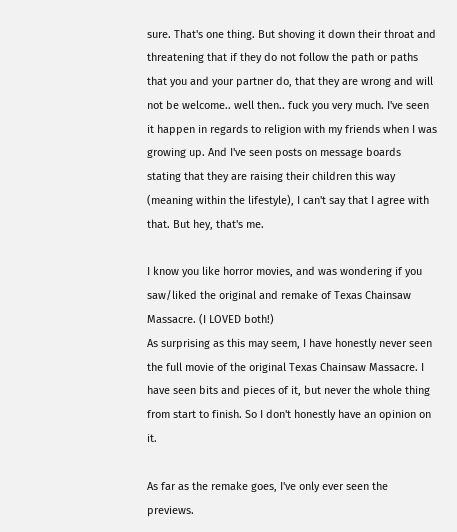sure. That's one thing. But shoving it down their throat and threatening that if they do not follow the path or paths that you and your partner do, that they are wrong and will not be welcome.. well then.. fuck you very much. I've seen it happen in regards to religion with my friends when I was growing up. And I've seen posts on message boards stating that they are raising their children this way (meaning within the lifestyle), I can't say that I agree with that. But hey, that's me.

I know you like horror movies, and was wondering if you saw/liked the original and remake of Texas Chainsaw Massacre. (I LOVED both!)
As surprising as this may seem, I have honestly never seen the full movie of the original Texas Chainsaw Massacre. I have seen bits and pieces of it, but never the whole thing from start to finish. So I don't honestly have an opinion on it.

As far as the remake goes, I've only ever seen the previews.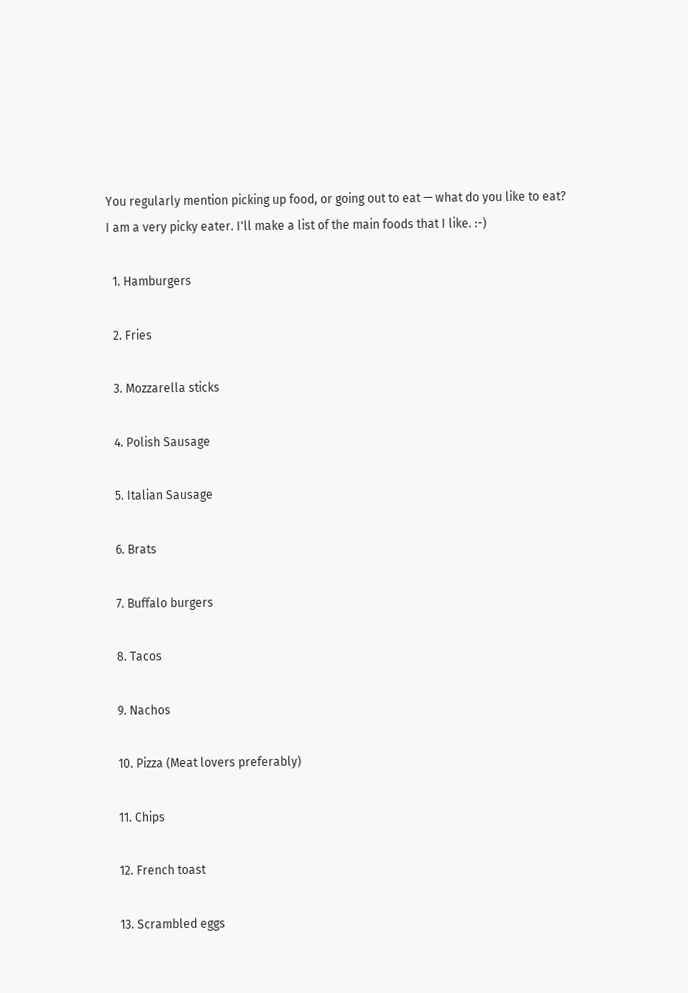You regularly mention picking up food, or going out to eat — what do you like to eat?
I am a very picky eater. I'll make a list of the main foods that I like. :-)

  1. Hamburgers

  2. Fries

  3. Mozzarella sticks

  4. Polish Sausage

  5. Italian Sausage

  6. Brats

  7. Buffalo burgers

  8. Tacos

  9. Nachos

  10. Pizza (Meat lovers preferably)

  11. Chips

  12. French toast

  13. Scrambled eggs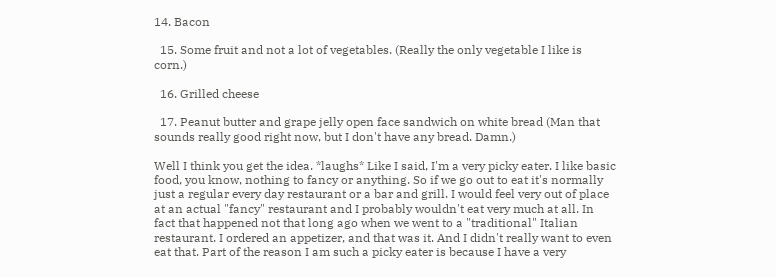14. Bacon

  15. Some fruit and not a lot of vegetables. (Really the only vegetable I like is corn.)

  16. Grilled cheese

  17. Peanut butter and grape jelly open face sandwich on white bread (Man that sounds really good right now, but I don't have any bread. Damn.)

Well I think you get the idea. *laughs* Like I said, I'm a very picky eater. I like basic food, you know, nothing to fancy or anything. So if we go out to eat it's normally just a regular every day restaurant or a bar and grill. I would feel very out of place at an actual "fancy" restaurant and I probably wouldn't eat very much at all. In fact that happened not that long ago when we went to a "traditional" Italian restaurant. I ordered an appetizer, and that was it. And I didn't really want to even eat that. Part of the reason I am such a picky eater is because I have a very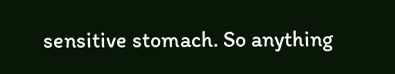sensitive stomach. So anything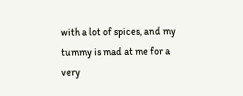with a lot of spices, and my tummy is mad at me for a very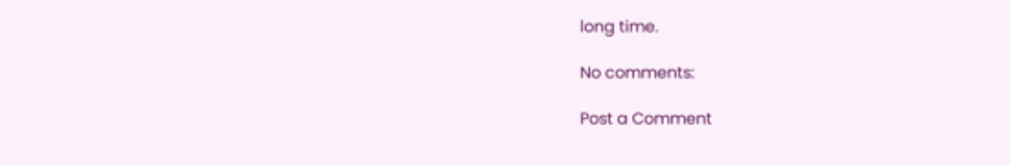long time.

No comments:

Post a Comment